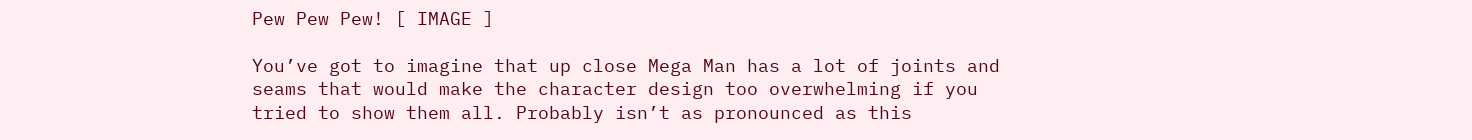Pew Pew Pew! [ IMAGE ]

You’ve got to imagine that up close Mega Man has a lot of joints and seams that would make the character design too overwhelming if you tried to show them all. Probably isn’t as pronounced as this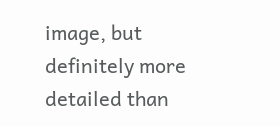image, but definitely more detailed than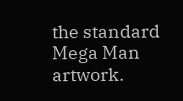the standard Mega Man artwork.